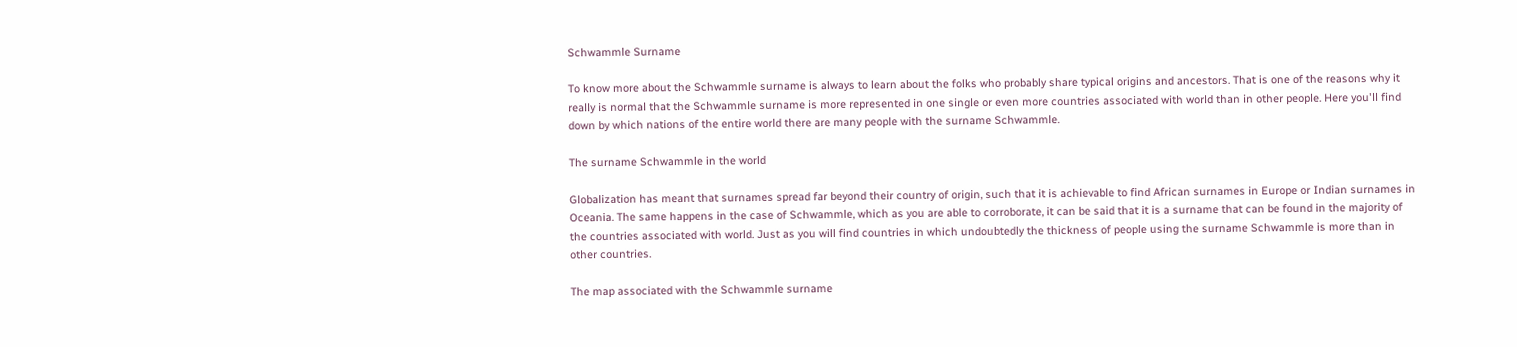Schwammle Surname

To know more about the Schwammle surname is always to learn about the folks who probably share typical origins and ancestors. That is one of the reasons why it really is normal that the Schwammle surname is more represented in one single or even more countries associated with world than in other people. Here you'll find down by which nations of the entire world there are many people with the surname Schwammle.

The surname Schwammle in the world

Globalization has meant that surnames spread far beyond their country of origin, such that it is achievable to find African surnames in Europe or Indian surnames in Oceania. The same happens in the case of Schwammle, which as you are able to corroborate, it can be said that it is a surname that can be found in the majority of the countries associated with world. Just as you will find countries in which undoubtedly the thickness of people using the surname Schwammle is more than in other countries.

The map associated with the Schwammle surname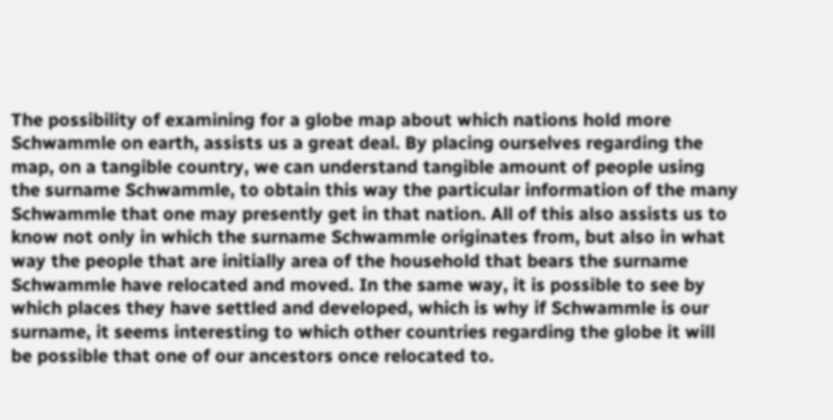The possibility of examining for a globe map about which nations hold more Schwammle on earth, assists us a great deal. By placing ourselves regarding the map, on a tangible country, we can understand tangible amount of people using the surname Schwammle, to obtain this way the particular information of the many Schwammle that one may presently get in that nation. All of this also assists us to know not only in which the surname Schwammle originates from, but also in what way the people that are initially area of the household that bears the surname Schwammle have relocated and moved. In the same way, it is possible to see by which places they have settled and developed, which is why if Schwammle is our surname, it seems interesting to which other countries regarding the globe it will be possible that one of our ancestors once relocated to.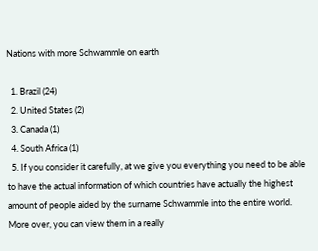Nations with more Schwammle on earth

  1. Brazil (24)
  2. United States (2)
  3. Canada (1)
  4. South Africa (1)
  5. If you consider it carefully, at we give you everything you need to be able to have the actual information of which countries have actually the highest amount of people aided by the surname Schwammle into the entire world. More over, you can view them in a really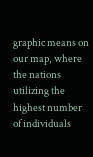graphic means on our map, where the nations utilizing the highest number of individuals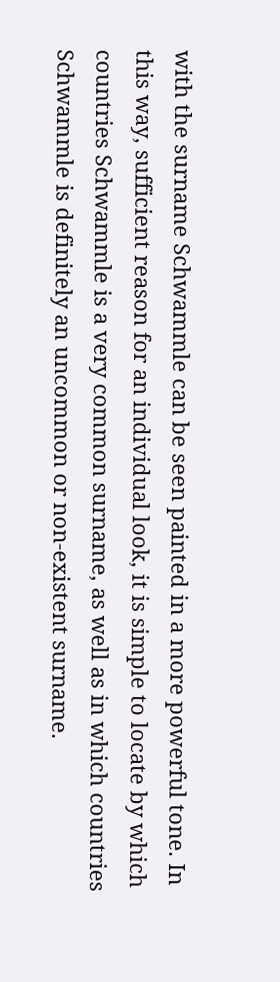with the surname Schwammle can be seen painted in a more powerful tone. In this way, sufficient reason for an individual look, it is simple to locate by which countries Schwammle is a very common surname, as well as in which countries Schwammle is definitely an uncommon or non-existent surname.